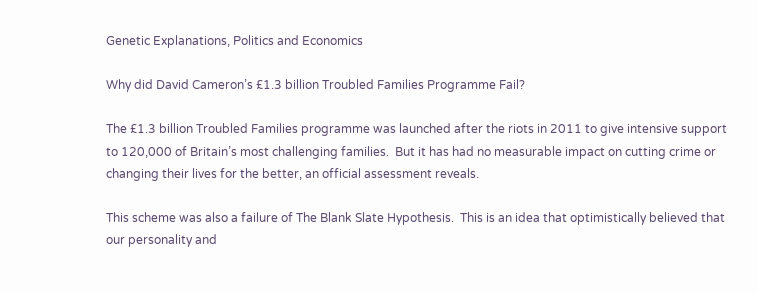Genetic Explanations, Politics and Economics

Why did David Cameron’s £1.3 billion Troubled Families Programme Fail?

The £1.3 billion Troubled Families programme was launched after the riots in 2011 to give intensive support to 120,000 of Britain’s most challenging families.  But it has had no measurable impact on cutting crime or changing their lives for the better, an official assessment reveals.

This scheme was also a failure of The Blank Slate Hypothesis.  This is an idea that optimistically believed that our personality and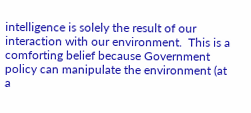intelligence is solely the result of our interaction with our environment.  This is a comforting belief because Government policy can manipulate the environment (at a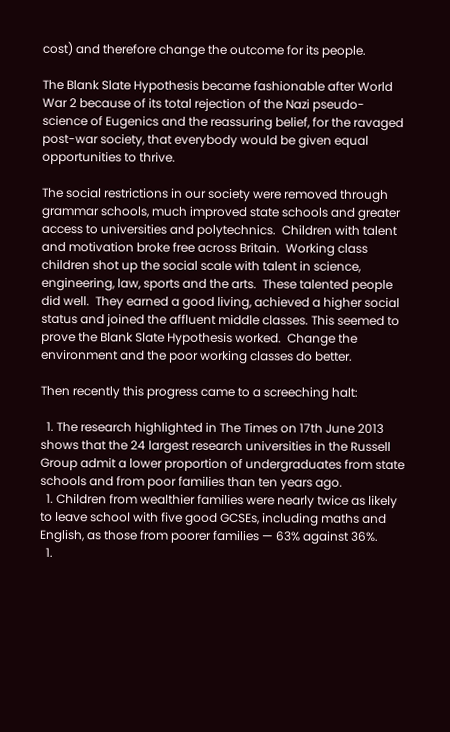cost) and therefore change the outcome for its people.

The Blank Slate Hypothesis became fashionable after World War 2 because of its total rejection of the Nazi pseudo-science of Eugenics and the reassuring belief, for the ravaged post-war society, that everybody would be given equal opportunities to thrive.

The social restrictions in our society were removed through grammar schools, much improved state schools and greater access to universities and polytechnics.  Children with talent and motivation broke free across Britain.  Working class children shot up the social scale with talent in science, engineering, law, sports and the arts.  These talented people did well.  They earned a good living, achieved a higher social status and joined the affluent middle classes. This seemed to prove the Blank Slate Hypothesis worked.  Change the environment and the poor working classes do better.

Then recently this progress came to a screeching halt:

  1. The research highlighted in The Times on 17th June 2013 shows that the 24 largest research universities in the Russell Group admit a lower proportion of undergraduates from state schools and from poor families than ten years ago.
  1. Children from wealthier families were nearly twice as likely to leave school with five good GCSEs, including maths and English, as those from poorer families — 63% against 36%.
  1.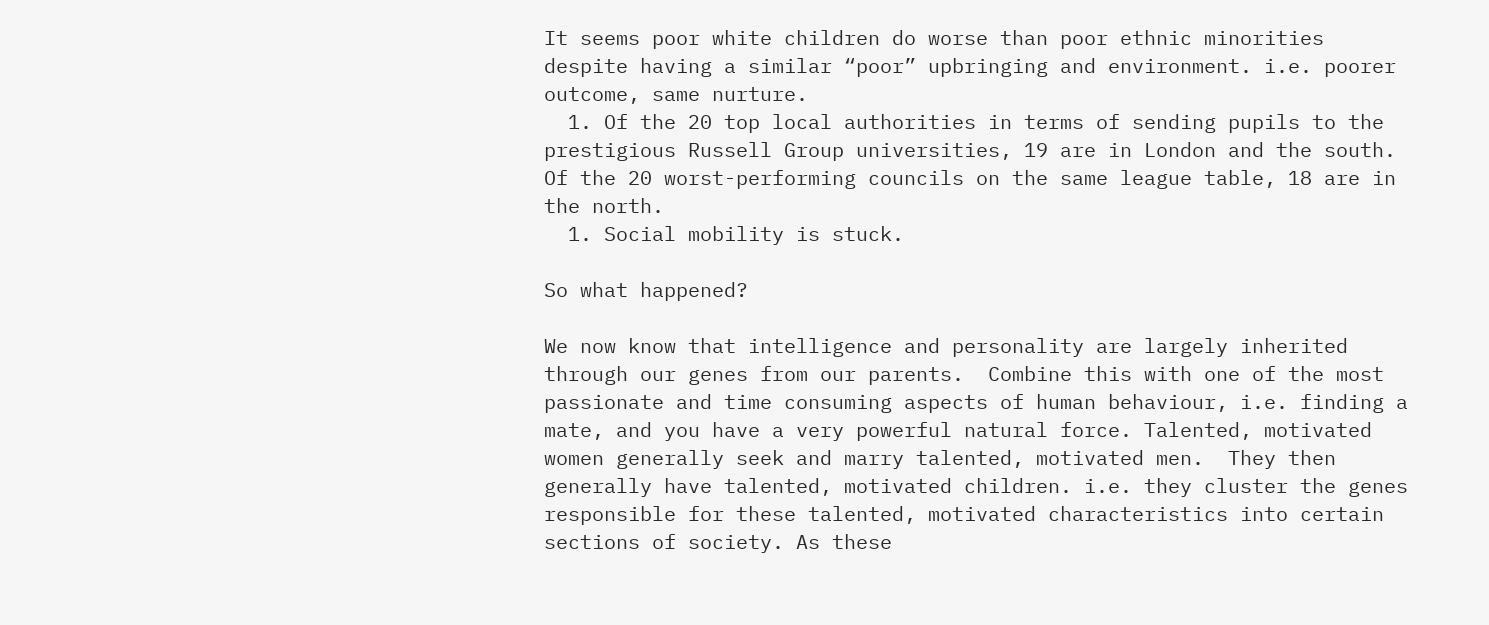It seems poor white children do worse than poor ethnic minorities despite having a similar “poor” upbringing and environment. i.e. poorer outcome, same nurture.
  1. Of the 20 top local authorities in terms of sending pupils to the prestigious Russell Group universities, 19 are in London and the south. Of the 20 worst-performing councils on the same league table, 18 are in the north.
  1. Social mobility is stuck.

So what happened?

We now know that intelligence and personality are largely inherited through our genes from our parents.  Combine this with one of the most passionate and time consuming aspects of human behaviour, i.e. finding a mate, and you have a very powerful natural force. Talented, motivated women generally seek and marry talented, motivated men.  They then generally have talented, motivated children. i.e. they cluster the genes responsible for these talented, motivated characteristics into certain sections of society. As these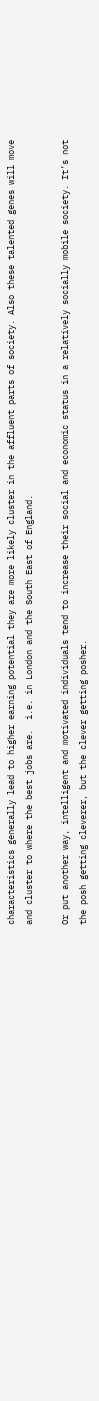characteristics generally lead to higher earning potential they are more likely cluster in the affluent parts of society. Also these talented genes will move and cluster to where the best jobs are.  i.e. in London and the South East of England.

Or put another way, intelligent and motivated individuals tend to increase their social and economic status in a relatively socially mobile society. It’s not the posh getting cleverer, but the clever getting posher.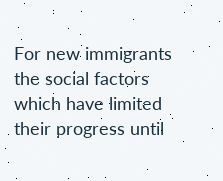For new immigrants the social factors which have limited their progress until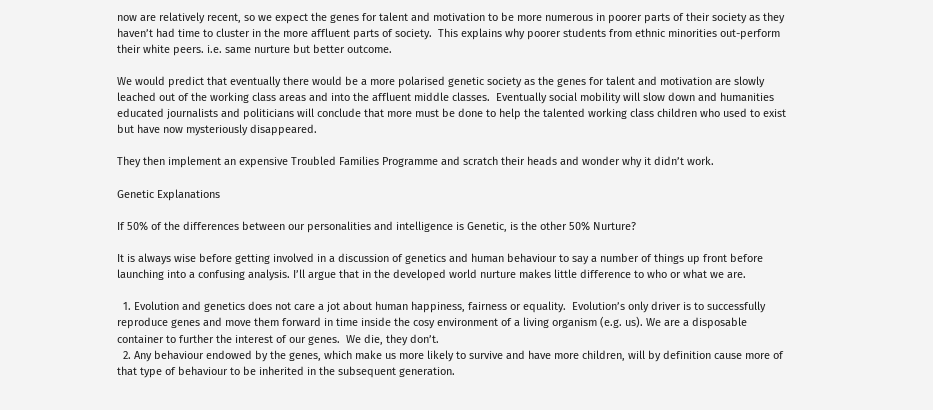now are relatively recent, so we expect the genes for talent and motivation to be more numerous in poorer parts of their society as they haven’t had time to cluster in the more affluent parts of society.  This explains why poorer students from ethnic minorities out-perform their white peers. i.e. same nurture but better outcome.

We would predict that eventually there would be a more polarised genetic society as the genes for talent and motivation are slowly leached out of the working class areas and into the affluent middle classes.  Eventually social mobility will slow down and humanities educated journalists and politicians will conclude that more must be done to help the talented working class children who used to exist but have now mysteriously disappeared.

They then implement an expensive Troubled Families Programme and scratch their heads and wonder why it didn’t work.

Genetic Explanations

If 50% of the differences between our personalities and intelligence is Genetic, is the other 50% Nurture?

It is always wise before getting involved in a discussion of genetics and human behaviour to say a number of things up front before launching into a confusing analysis. I’ll argue that in the developed world nurture makes little difference to who or what we are.

  1. Evolution and genetics does not care a jot about human happiness, fairness or equality.  Evolution’s only driver is to successfully reproduce genes and move them forward in time inside the cosy environment of a living organism (e.g. us). We are a disposable container to further the interest of our genes.  We die, they don’t.
  2. Any behaviour endowed by the genes, which make us more likely to survive and have more children, will by definition cause more of that type of behaviour to be inherited in the subsequent generation.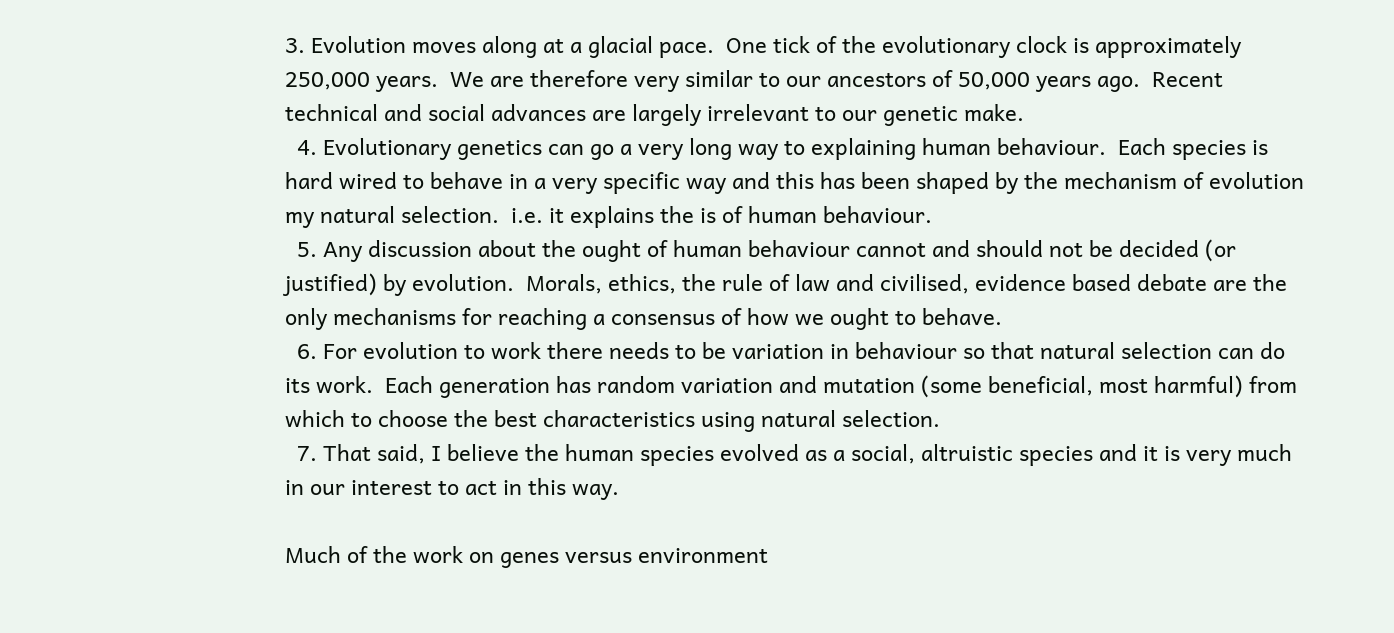3. Evolution moves along at a glacial pace.  One tick of the evolutionary clock is approximately 250,000 years.  We are therefore very similar to our ancestors of 50,000 years ago.  Recent technical and social advances are largely irrelevant to our genetic make.
  4. Evolutionary genetics can go a very long way to explaining human behaviour.  Each species is hard wired to behave in a very specific way and this has been shaped by the mechanism of evolution my natural selection.  i.e. it explains the is of human behaviour.
  5. Any discussion about the ought of human behaviour cannot and should not be decided (or justified) by evolution.  Morals, ethics, the rule of law and civilised, evidence based debate are the only mechanisms for reaching a consensus of how we ought to behave.
  6. For evolution to work there needs to be variation in behaviour so that natural selection can do its work.  Each generation has random variation and mutation (some beneficial, most harmful) from which to choose the best characteristics using natural selection.
  7. That said, I believe the human species evolved as a social, altruistic species and it is very much in our interest to act in this way.

Much of the work on genes versus environment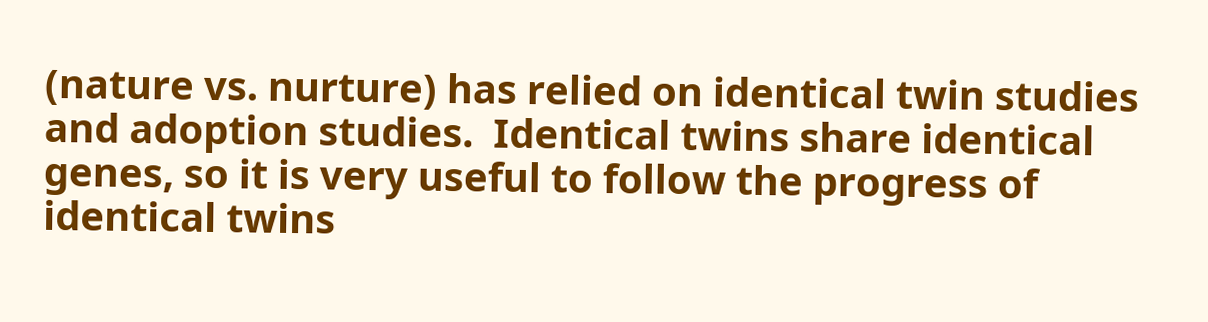(nature vs. nurture) has relied on identical twin studies and adoption studies.  Identical twins share identical genes, so it is very useful to follow the progress of identical twins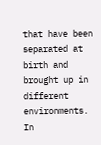that have been separated at birth and brought up in different environments.  In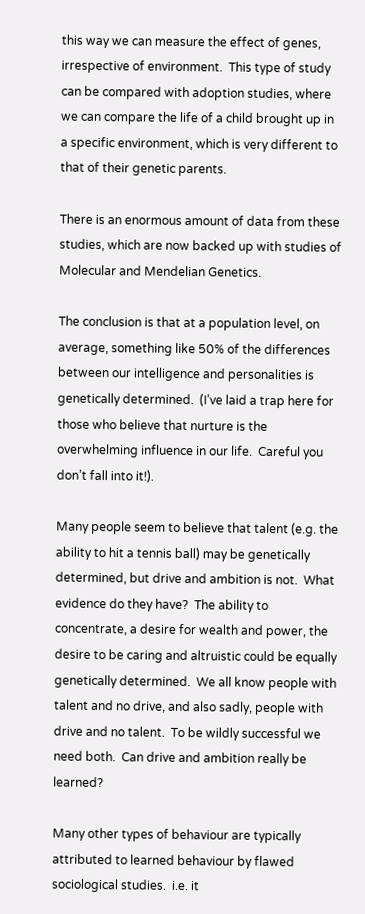this way we can measure the effect of genes, irrespective of environment.  This type of study can be compared with adoption studies, where we can compare the life of a child brought up in a specific environment, which is very different to that of their genetic parents.

There is an enormous amount of data from these studies, which are now backed up with studies of Molecular and Mendelian Genetics.

The conclusion is that at a population level, on average, something like 50% of the differences between our intelligence and personalities is genetically determined.  (I’ve laid a trap here for those who believe that nurture is the overwhelming influence in our life.  Careful you don’t fall into it!).

Many people seem to believe that talent (e.g. the ability to hit a tennis ball) may be genetically determined, but drive and ambition is not.  What evidence do they have?  The ability to concentrate, a desire for wealth and power, the desire to be caring and altruistic could be equally genetically determined.  We all know people with talent and no drive, and also sadly, people with drive and no talent.  To be wildly successful we need both.  Can drive and ambition really be learned?

Many other types of behaviour are typically attributed to learned behaviour by flawed sociological studies.  i.e. it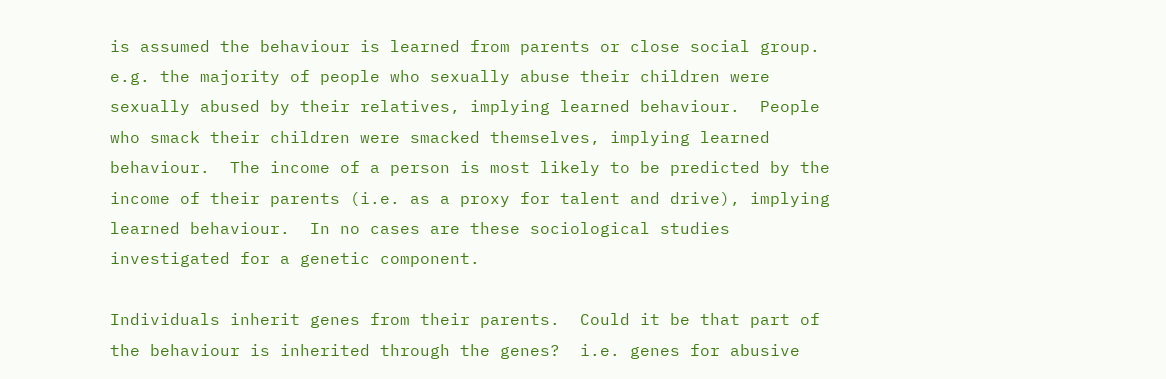is assumed the behaviour is learned from parents or close social group.  e.g. the majority of people who sexually abuse their children were sexually abused by their relatives, implying learned behaviour.  People who smack their children were smacked themselves, implying learned behaviour.  The income of a person is most likely to be predicted by the income of their parents (i.e. as a proxy for talent and drive), implying learned behaviour.  In no cases are these sociological studies investigated for a genetic component.

Individuals inherit genes from their parents.  Could it be that part of the behaviour is inherited through the genes?  i.e. genes for abusive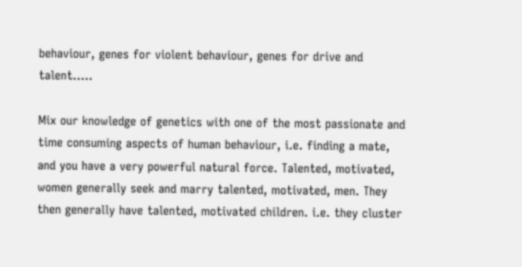behaviour, genes for violent behaviour, genes for drive and talent…..

Mix our knowledge of genetics with one of the most passionate and time consuming aspects of human behaviour, i.e. finding a mate, and you have a very powerful natural force. Talented, motivated, women generally seek and marry talented, motivated, men. They then generally have talented, motivated children. i.e. they cluster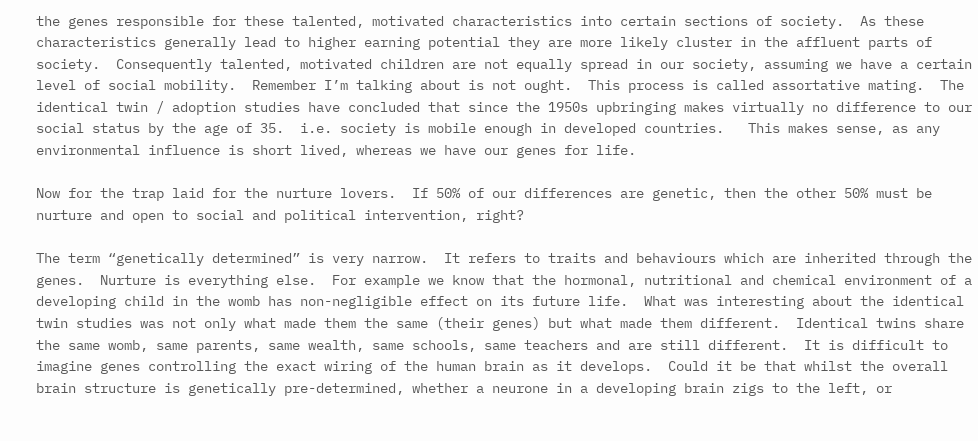the genes responsible for these talented, motivated characteristics into certain sections of society.  As these characteristics generally lead to higher earning potential they are more likely cluster in the affluent parts of society.  Consequently talented, motivated children are not equally spread in our society, assuming we have a certain level of social mobility.  Remember I’m talking about is not ought.  This process is called assortative mating.  The identical twin / adoption studies have concluded that since the 1950s upbringing makes virtually no difference to our social status by the age of 35.  i.e. society is mobile enough in developed countries.   This makes sense, as any environmental influence is short lived, whereas we have our genes for life.

Now for the trap laid for the nurture lovers.  If 50% of our differences are genetic, then the other 50% must be nurture and open to social and political intervention, right?

The term “genetically determined” is very narrow.  It refers to traits and behaviours which are inherited through the genes.  Nurture is everything else.  For example we know that the hormonal, nutritional and chemical environment of a developing child in the womb has non-negligible effect on its future life.  What was interesting about the identical twin studies was not only what made them the same (their genes) but what made them different.  Identical twins share the same womb, same parents, same wealth, same schools, same teachers and are still different.  It is difficult to imagine genes controlling the exact wiring of the human brain as it develops.  Could it be that whilst the overall brain structure is genetically pre-determined, whether a neurone in a developing brain zigs to the left, or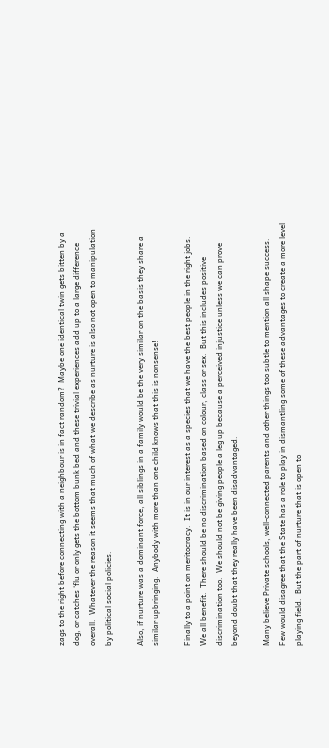zags to the right before connecting with a neighbour is in fact random?  Maybe one identical twin gets bitten by a dog, or catches ‘flu or only gets the bottom bunk bed and these trivial experiences add up to a large difference overall.  Whatever the reason it seems that much of what we describe as nurture is also not open to manipulation by political social policies.

Also, if nurture was a dominant force, all siblings in a family would be the very similar on the basis they share a similar upbringing.  Anybody with more than one child knows that this is nonsense!

Finally to a point on meritocracy.  It is in our interest as a species that we have the best people in the right jobs.  We all benefit.  There should be no discrimination based on colour, class or sex.  But this includes positive discrimination too.  We should not be giving people a leg up because a perceived injustice unless we can prove beyond doubt that they really have been disadvantaged.

Many believe Private schools, well-connected parents and other things too subtle to mention all shape success. Few would disagree that the State has a role to play in dismantling some of these advantages to create a more level playing field.  But the part of nurture that is open to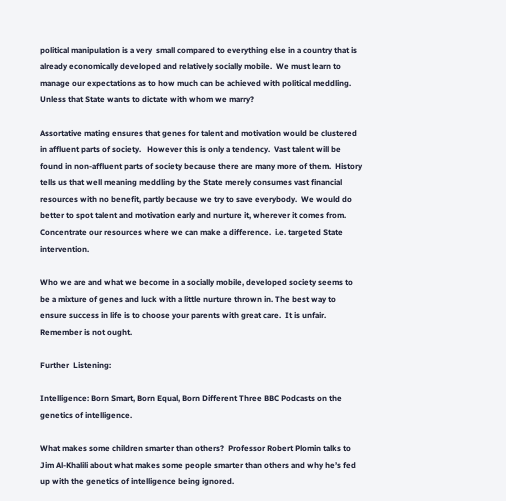political manipulation is a very  small compared to everything else in a country that is already economically developed and relatively socially mobile.  We must learn to manage our expectations as to how much can be achieved with political meddling.  Unless that State wants to dictate with whom we marry?

Assortative mating ensures that genes for talent and motivation would be clustered in affluent parts of society.   However this is only a tendency.  Vast talent will be found in non-affluent parts of society because there are many more of them.  History tells us that well meaning meddling by the State merely consumes vast financial resources with no benefit, partly because we try to save everybody.  We would do better to spot talent and motivation early and nurture it, wherever it comes from. Concentrate our resources where we can make a difference.  i.e. targeted State intervention.

Who we are and what we become in a socially mobile, developed society seems to be a mixture of genes and luck with a little nurture thrown in. The best way to ensure success in life is to choose your parents with great care.  It is unfair.  Remember is not ought.

Further  Listening:

Intelligence: Born Smart, Born Equal, Born Different Three BBC Podcasts on the genetics of intelligence.

What makes some children smarter than others?  Professor Robert Plomin talks to Jim Al-Khalili about what makes some people smarter than others and why he’s fed up with the genetics of intelligence being ignored.